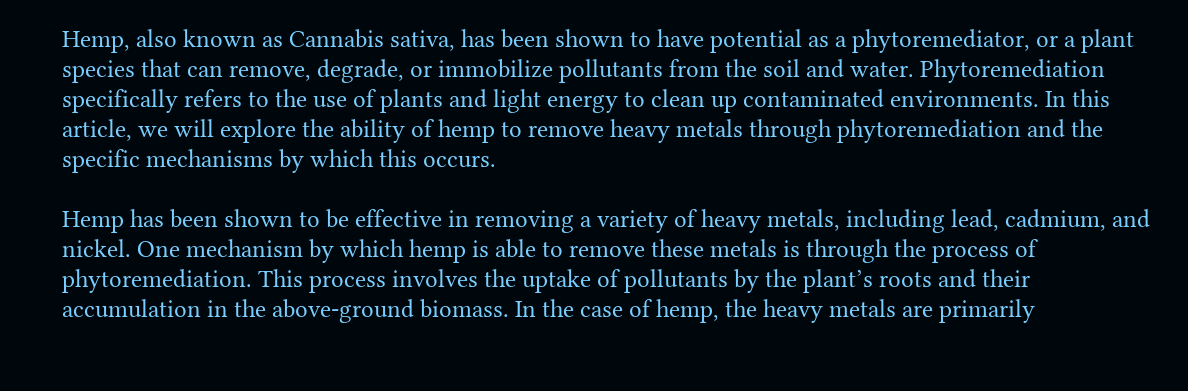Hemp, also known as Cannabis sativa, has been shown to have potential as a phytoremediator, or a plant species that can remove, degrade, or immobilize pollutants from the soil and water. Phytoremediation specifically refers to the use of plants and light energy to clean up contaminated environments. In this article, we will explore the ability of hemp to remove heavy metals through phytoremediation and the specific mechanisms by which this occurs.

Hemp has been shown to be effective in removing a variety of heavy metals, including lead, cadmium, and nickel. One mechanism by which hemp is able to remove these metals is through the process of phytoremediation. This process involves the uptake of pollutants by the plant’s roots and their accumulation in the above-ground biomass. In the case of hemp, the heavy metals are primarily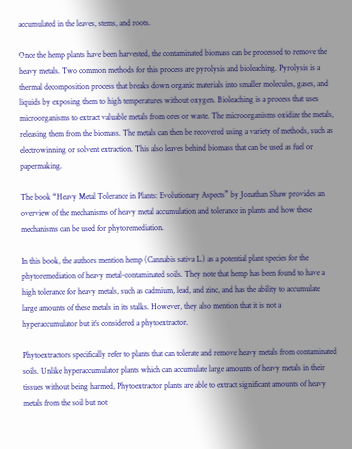accumulated in the leaves, stems, and roots.

Once the hemp plants have been harvested, the contaminated biomass can be processed to remove the heavy metals. Two common methods for this process are pyrolysis and bioleaching. Pyrolysis is a thermal decomposition process that breaks down organic materials into smaller molecules, gases, and liquids by exposing them to high temperatures without oxygen. Bioleaching is a process that uses microorganisms to extract valuable metals from ores or waste. The microorganisms oxidize the metals, releasing them from the biomass. The metals can then be recovered using a variety of methods, such as electrowinning or solvent extraction. This also leaves behind biomass that can be used as fuel or papermaking.

The book “Heavy Metal Tolerance in Plants: Evolutionary Aspects” by Jonathan Shaw provides an overview of the mechanisms of heavy metal accumulation and tolerance in plants and how these mechanisms can be used for phytoremediation.

In this book, the authors mention hemp (Cannabis sativa L.) as a potential plant species for the phytoremediation of heavy metal-contaminated soils. They note that hemp has been found to have a high tolerance for heavy metals, such as cadmium, lead, and zinc, and has the ability to accumulate large amounts of these metals in its stalks. However, they also mention that it is not a hyperaccumulator but it’s considered a phytoextractor.

Phytoextractors specifically refer to plants that can tolerate and remove heavy metals from contaminated soils. Unlike hyperaccumulator plants which can accumulate large amounts of heavy metals in their tissues without being harmed, Phytoextractor plants are able to extract significant amounts of heavy metals from the soil but not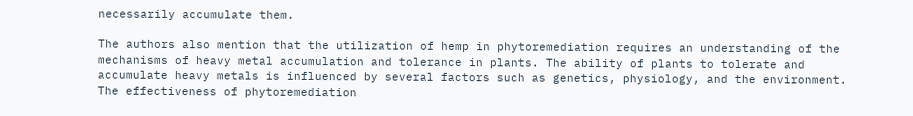necessarily accumulate them.

The authors also mention that the utilization of hemp in phytoremediation requires an understanding of the mechanisms of heavy metal accumulation and tolerance in plants. The ability of plants to tolerate and accumulate heavy metals is influenced by several factors such as genetics, physiology, and the environment. The effectiveness of phytoremediation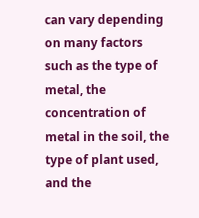can vary depending on many factors such as the type of metal, the concentration of metal in the soil, the type of plant used, and the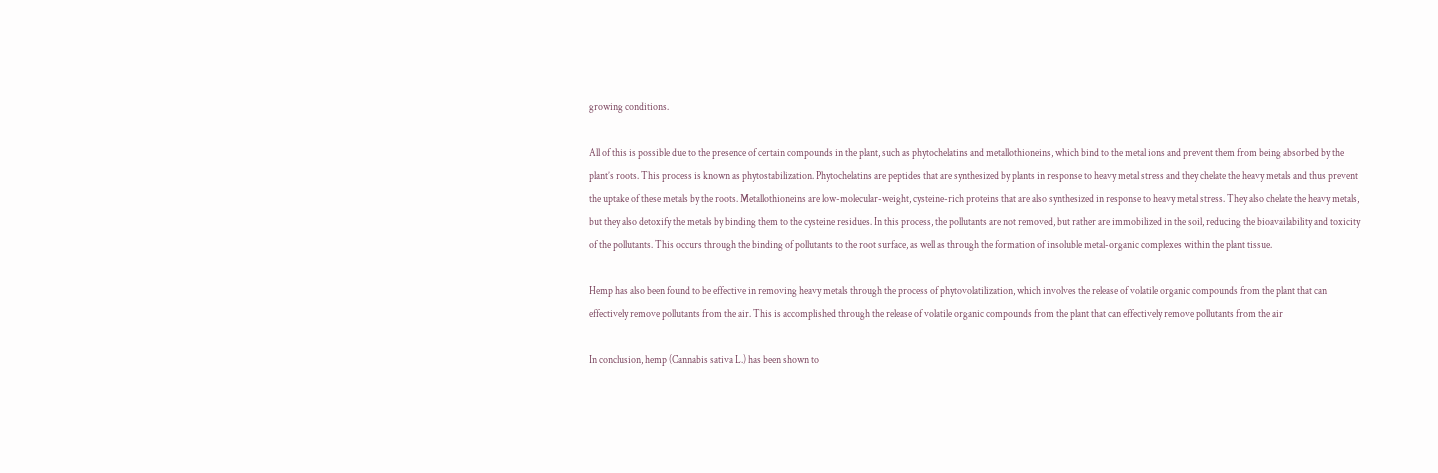growing conditions.

All of this is possible due to the presence of certain compounds in the plant, such as phytochelatins and metallothioneins, which bind to the metal ions and prevent them from being absorbed by the plant’s roots. This process is known as phytostabilization. Phytochelatins are peptides that are synthesized by plants in response to heavy metal stress and they chelate the heavy metals and thus prevent the uptake of these metals by the roots. Metallothioneins are low-molecular-weight, cysteine-rich proteins that are also synthesized in response to heavy metal stress. They also chelate the heavy metals, but they also detoxify the metals by binding them to the cysteine residues. In this process, the pollutants are not removed, but rather are immobilized in the soil, reducing the bioavailability and toxicity of the pollutants. This occurs through the binding of pollutants to the root surface, as well as through the formation of insoluble metal-organic complexes within the plant tissue.

Hemp has also been found to be effective in removing heavy metals through the process of phytovolatilization, which involves the release of volatile organic compounds from the plant that can effectively remove pollutants from the air. This is accomplished through the release of volatile organic compounds from the plant that can effectively remove pollutants from the air

In conclusion, hemp (Cannabis sativa L.) has been shown to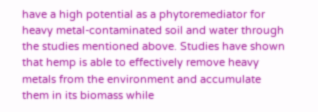have a high potential as a phytoremediator for heavy metal-contaminated soil and water through the studies mentioned above. Studies have shown that hemp is able to effectively remove heavy metals from the environment and accumulate them in its biomass while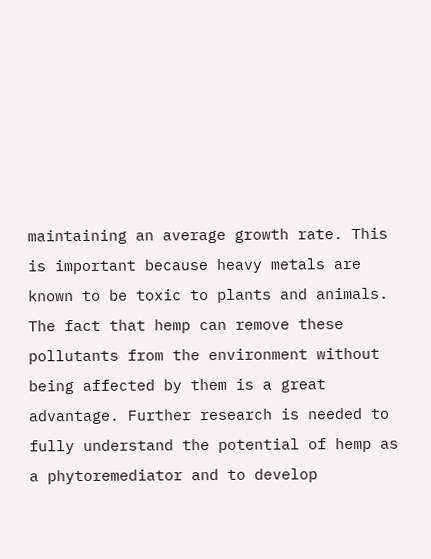maintaining an average growth rate. This is important because heavy metals are known to be toxic to plants and animals. The fact that hemp can remove these pollutants from the environment without being affected by them is a great advantage. Further research is needed to fully understand the potential of hemp as a phytoremediator and to develop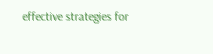effective strategies for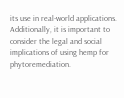its use in real-world applications. Additionally, it is important to consider the legal and social implications of using hemp for phytoremediation.